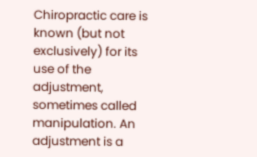Chiropractic care is known (but not exclusively) for its use of the adjustment, sometimes called manipulation. An adjustment is a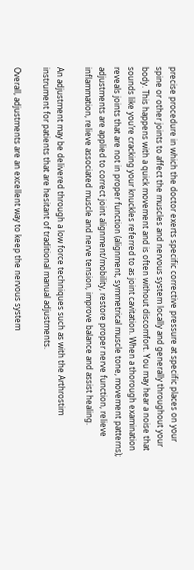precise procedure in which the doctor exerts specific corrective pressure at specific places on your spine or other joints to affect the muscles and nervous system locally and generally throughout your body. This happens with a quick movement and is often without discomfort. You may hear a noise that sounds like you’re cracking your knuckles referred to as joint cavitation. When a thorough examination reveals joints that are not in proper function (alignment, symmetrical muscle tone, movement patterns); adjustments are applied to correct joint alignment/mobility, restore proper nerve function, relieve inflammation, relieve associated muscle and nerve tension, improve balance and assist healing.

An adjustment may be delivered through a low force techniques such as with the Arthrostim instrument for patients that are hesitant of traditional manual adjustments.

Overall, adjustments are an excellent way to keep the nervous system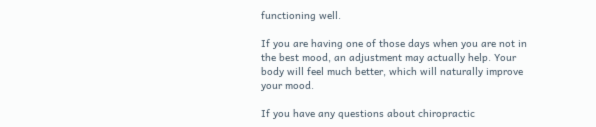functioning well.

If you are having one of those days when you are not in the best mood, an adjustment may actually help. Your body will feel much better, which will naturally improve your mood.

If you have any questions about chiropractic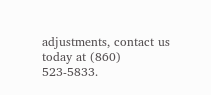adjustments, contact us today at (860) 523-5833.